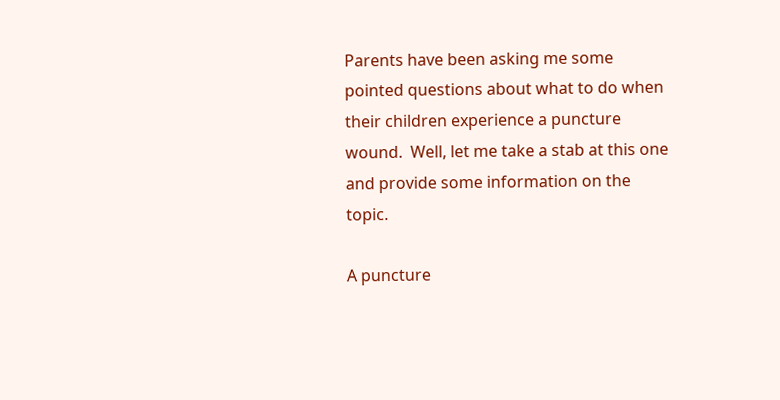Parents have been asking me some pointed questions about what to do when their children experience a puncture wound.  Well, let me take a stab at this one and provide some information on the topic.

A puncture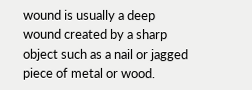wound is usually a deep wound created by a sharp object such as a nail or jagged piece of metal or wood.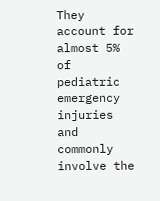They account for almost 5% of pediatric emergency injuries and commonly involve the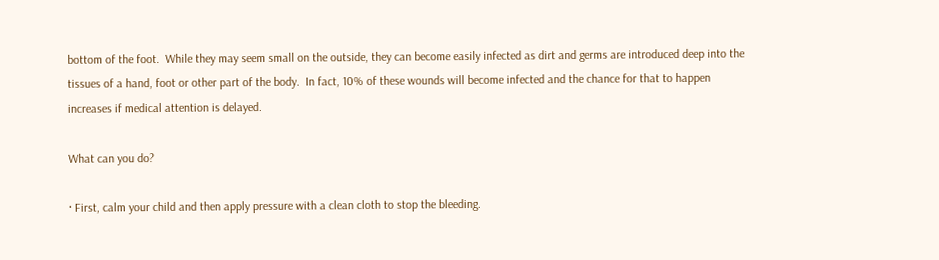bottom of the foot.  While they may seem small on the outside, they can become easily infected as dirt and germs are introduced deep into the tissues of a hand, foot or other part of the body.  In fact, 10% of these wounds will become infected and the chance for that to happen increases if medical attention is delayed.

What can you do?

· First, calm your child and then apply pressure with a clean cloth to stop the bleeding.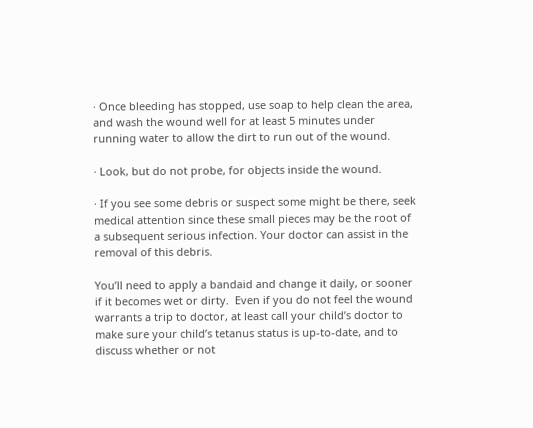· Once bleeding has stopped, use soap to help clean the area, and wash the wound well for at least 5 minutes under running water to allow the dirt to run out of the wound.

· Look, but do not probe, for objects inside the wound.

· If you see some debris or suspect some might be there, seek medical attention since these small pieces may be the root of a subsequent serious infection. Your doctor can assist in the removal of this debris.

You’ll need to apply a bandaid and change it daily, or sooner if it becomes wet or dirty.  Even if you do not feel the wound warrants a trip to doctor, at least call your child’s doctor to make sure your child’s tetanus status is up-to-date, and to discuss whether or not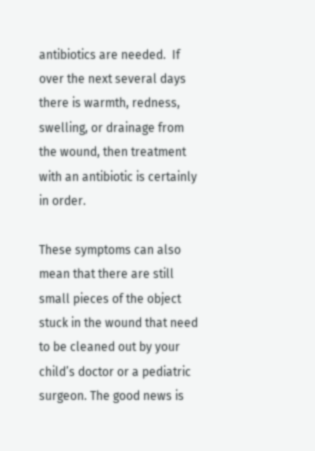antibiotics are needed.  If over the next several days there is warmth, redness, swelling, or drainage from the wound, then treatment with an antibiotic is certainly in order.

These symptoms can also mean that there are still small pieces of the object stuck in the wound that need to be cleaned out by your child’s doctor or a pediatric surgeon. The good news is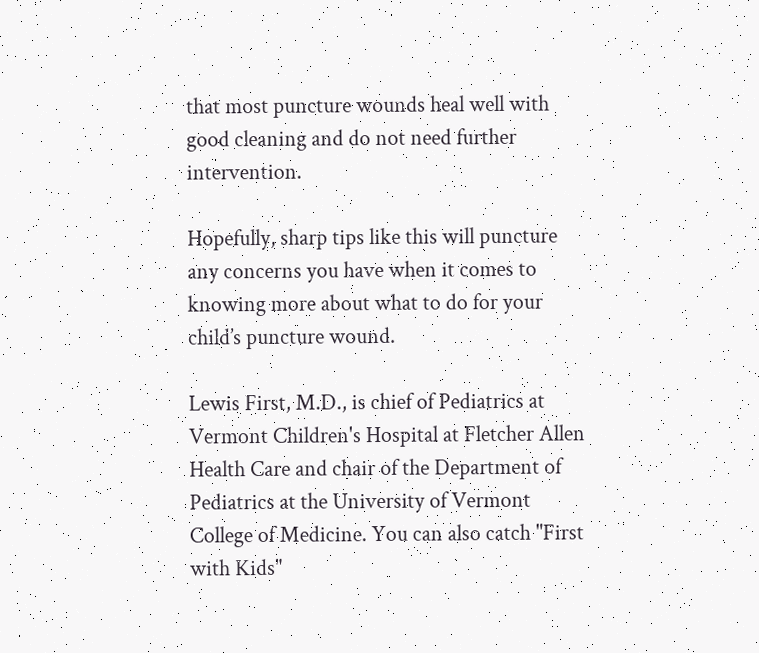that most puncture wounds heal well with good cleaning and do not need further intervention.

Hopefully, sharp tips like this will puncture any concerns you have when it comes to knowing more about what to do for your child’s puncture wound.

Lewis First, M.D., is chief of Pediatrics at Vermont Children's Hospital at Fletcher Allen Health Care and chair of the Department of Pediatrics at the University of Vermont College of Medicine. You can also catch "First with Kids"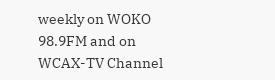weekly on WOKO 98.9FM and on WCAX-TV Channel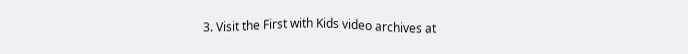3. Visit the First with Kids video archives at